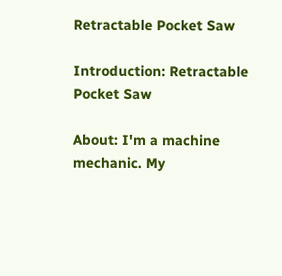Retractable Pocket Saw

Introduction: Retractable Pocket Saw

About: I'm a machine mechanic. My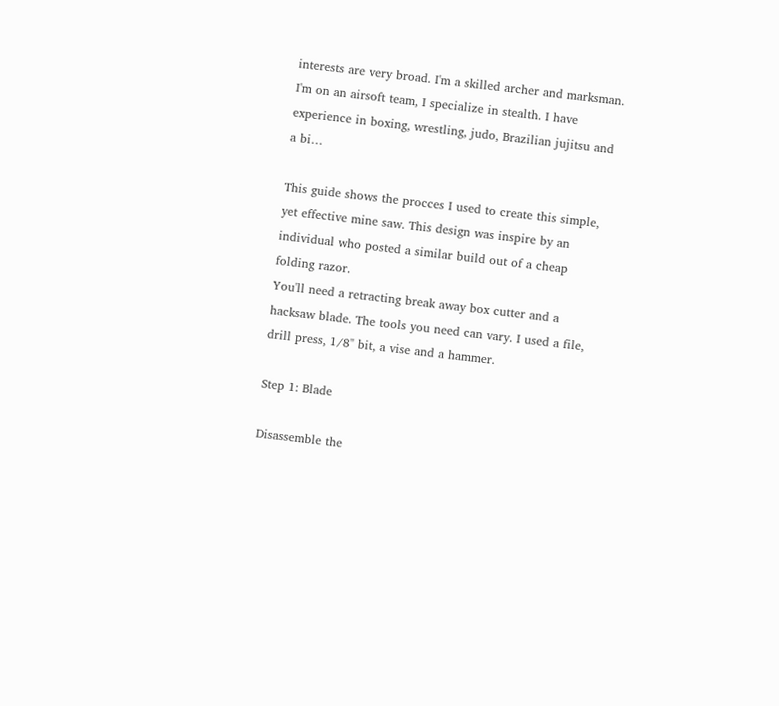interests are very broad. I'm a skilled archer and marksman. I'm on an airsoft team, I specialize in stealth. I have experience in boxing, wrestling, judo, Brazilian jujitsu and a bi…

This guide shows the procces I used to create this simple, yet effective mine saw. This design was inspire by an individual who posted a similar build out of a cheap folding razor.
You'll need a retracting break away box cutter and a hacksaw blade. The tools you need can vary. I used a file, drill press, 1/8" bit, a vise and a hammer.

Step 1: Blade

Disassemble the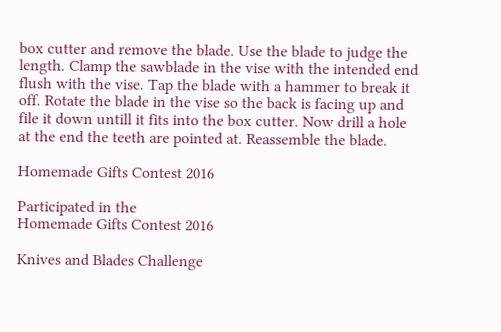box cutter and remove the blade. Use the blade to judge the length. Clamp the sawblade in the vise with the intended end flush with the vise. Tap the blade with a hammer to break it off. Rotate the blade in the vise so the back is facing up and file it down untill it fits into the box cutter. Now drill a hole at the end the teeth are pointed at. Reassemble the blade.

Homemade Gifts Contest 2016

Participated in the
Homemade Gifts Contest 2016

Knives and Blades Challenge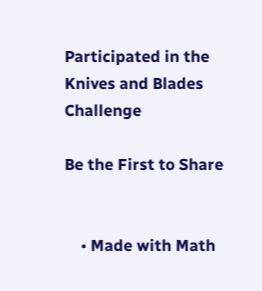Participated in the
Knives and Blades Challenge

Be the First to Share


    • Made with Math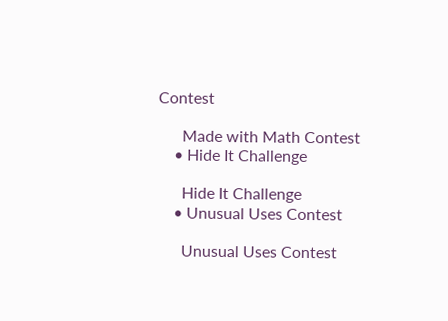Contest

      Made with Math Contest
    • Hide It Challenge

      Hide It Challenge
    • Unusual Uses Contest

      Unusual Uses Contest